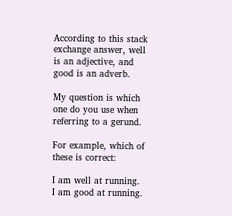According to this stack exchange answer, well is an adjective, and good is an adverb.

My question is which one do you use when referring to a gerund.

For example, which of these is correct:

I am well at running.
I am good at running.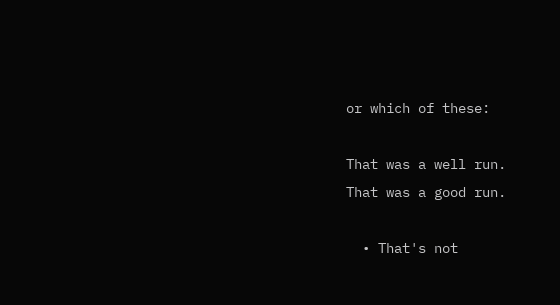or which of these:

That was a well run.
That was a good run.

  • That's not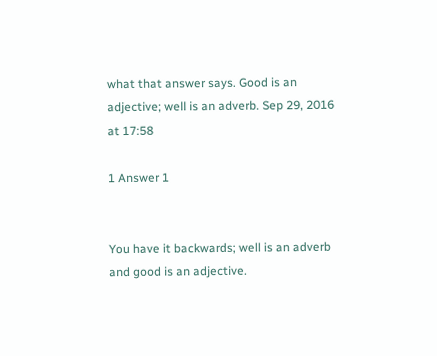what that answer says. Good is an adjective; well is an adverb. Sep 29, 2016 at 17:58

1 Answer 1


You have it backwards; well is an adverb and good is an adjective.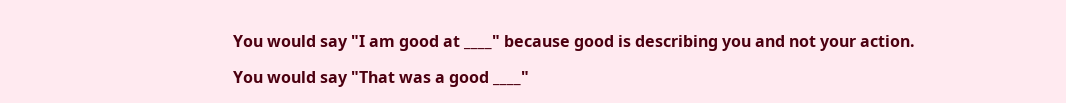You would say "I am good at ____" because good is describing you and not your action.

You would say "That was a good ____"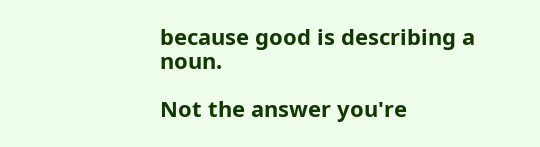because good is describing a noun.

Not the answer you're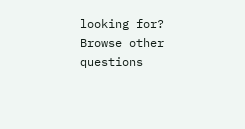looking for? Browse other questions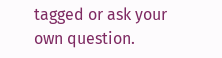tagged or ask your own question.